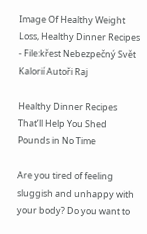Image Of Healthy Weight Loss, Healthy Dinner Recipes - File:křest Nebezpečný Svět Kalorií Autoři Raj

Healthy Dinner Recipes That’ll Help You Shed Pounds in No Time

Are you tired of feeling sluggish and unhappy with your body? Do you want to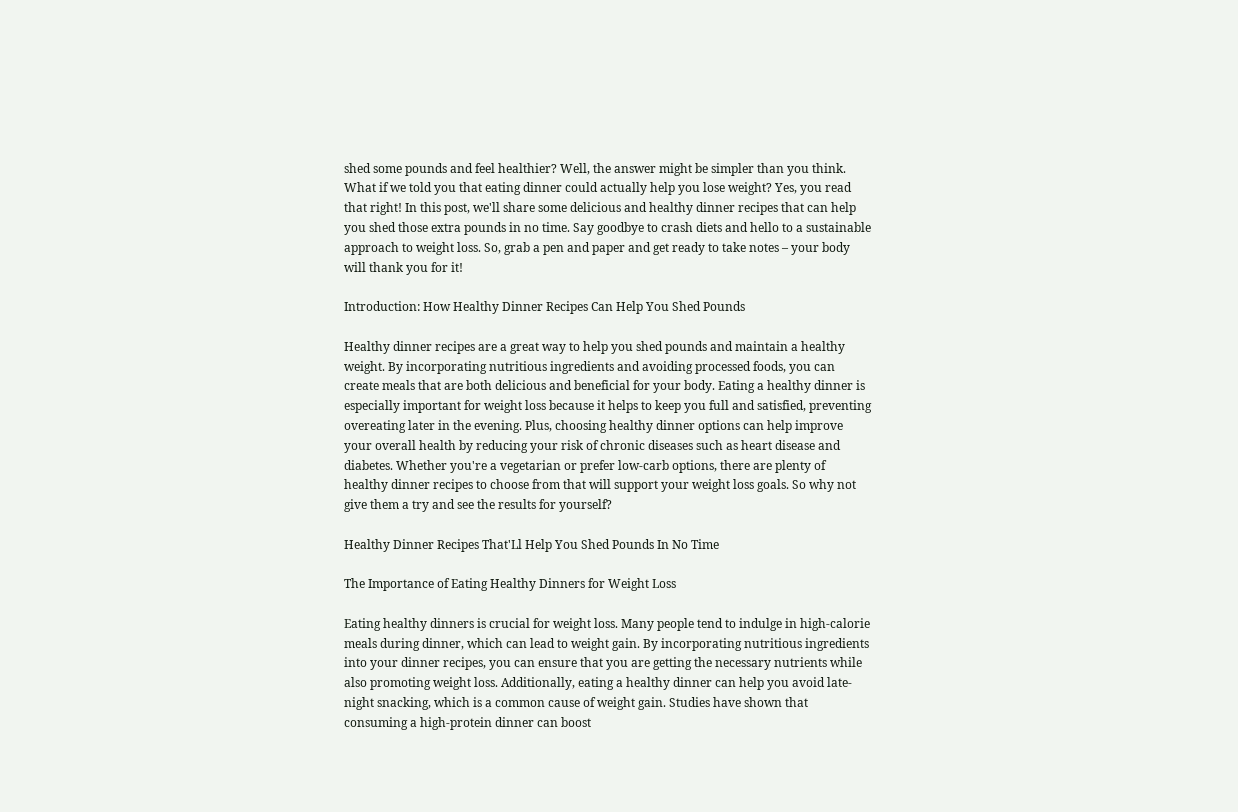shed some pounds and feel healthier? Well, the answer might be simpler than you think. What if we told you that eating dinner could actually help you lose weight? Yes, you read that right! In this post, we'll share some delicious and healthy dinner recipes that can help you shed those extra pounds in no time. Say goodbye to crash diets and hello to a sustainable approach to weight loss. So, grab a pen and paper and get ready to take notes – your body will thank you for it!

Introduction: How Healthy Dinner Recipes Can Help You Shed Pounds

Healthy dinner recipes are a great way to help you shed pounds and maintain a healthy weight. By incorporating nutritious ingredients and avoiding processed foods, you can create meals that are both delicious and beneficial for your body. Eating a healthy dinner is especially important for weight loss because it helps to keep you full and satisfied, preventing overeating later in the evening. Plus, choosing healthy dinner options can help improve your overall health by reducing your risk of chronic diseases such as heart disease and diabetes. Whether you're a vegetarian or prefer low-carb options, there are plenty of healthy dinner recipes to choose from that will support your weight loss goals. So why not give them a try and see the results for yourself?

Healthy Dinner Recipes That'Ll Help You Shed Pounds In No Time

The Importance of Eating Healthy Dinners for Weight Loss

Eating healthy dinners is crucial for weight loss. Many people tend to indulge in high-calorie meals during dinner, which can lead to weight gain. By incorporating nutritious ingredients into your dinner recipes, you can ensure that you are getting the necessary nutrients while also promoting weight loss. Additionally, eating a healthy dinner can help you avoid late-night snacking, which is a common cause of weight gain. Studies have shown that consuming a high-protein dinner can boost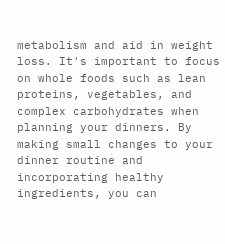metabolism and aid in weight loss. It's important to focus on whole foods such as lean proteins, vegetables, and complex carbohydrates when planning your dinners. By making small changes to your dinner routine and incorporating healthy ingredients, you can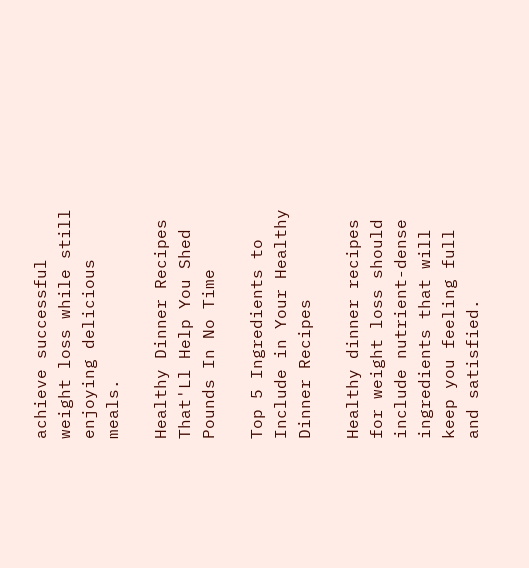achieve successful weight loss while still enjoying delicious meals.

Healthy Dinner Recipes That'Ll Help You Shed Pounds In No Time

Top 5 Ingredients to Include in Your Healthy Dinner Recipes

Healthy dinner recipes for weight loss should include nutrient-dense ingredients that will keep you feeling full and satisfied.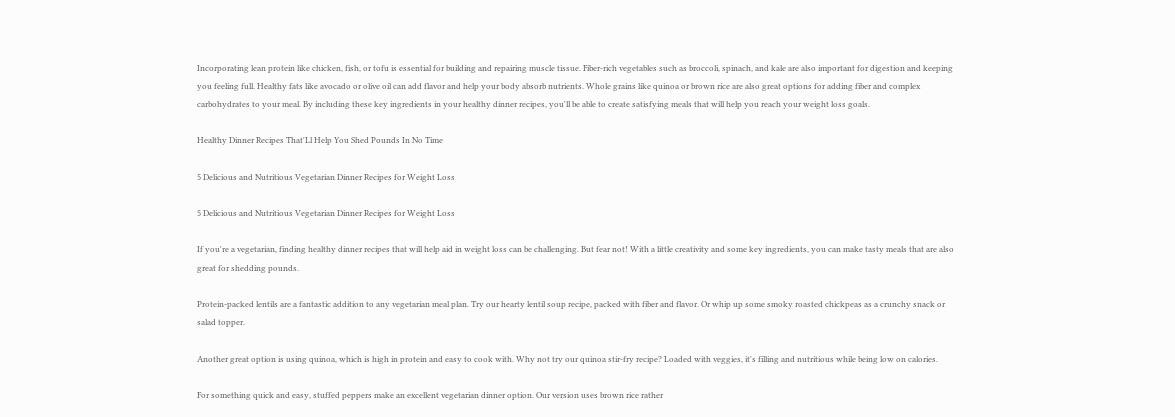Incorporating lean protein like chicken, fish, or tofu is essential for building and repairing muscle tissue. Fiber-rich vegetables such as broccoli, spinach, and kale are also important for digestion and keeping you feeling full. Healthy fats like avocado or olive oil can add flavor and help your body absorb nutrients. Whole grains like quinoa or brown rice are also great options for adding fiber and complex carbohydrates to your meal. By including these key ingredients in your healthy dinner recipes, you'll be able to create satisfying meals that will help you reach your weight loss goals.

Healthy Dinner Recipes That'Ll Help You Shed Pounds In No Time

5 Delicious and Nutritious Vegetarian Dinner Recipes for Weight Loss

5 Delicious and Nutritious Vegetarian Dinner Recipes for Weight Loss

If you're a vegetarian, finding healthy dinner recipes that will help aid in weight loss can be challenging. But fear not! With a little creativity and some key ingredients, you can make tasty meals that are also great for shedding pounds.

Protein-packed lentils are a fantastic addition to any vegetarian meal plan. Try our hearty lentil soup recipe, packed with fiber and flavor. Or whip up some smoky roasted chickpeas as a crunchy snack or salad topper.

Another great option is using quinoa, which is high in protein and easy to cook with. Why not try our quinoa stir-fry recipe? Loaded with veggies, it's filling and nutritious while being low on calories.

For something quick and easy, stuffed peppers make an excellent vegetarian dinner option. Our version uses brown rice rather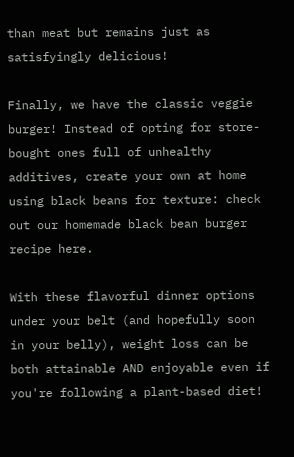than meat but remains just as satisfyingly delicious!

Finally, we have the classic veggie burger! Instead of opting for store-bought ones full of unhealthy additives, create your own at home using black beans for texture: check out our homemade black bean burger recipe here.

With these flavorful dinner options under your belt (and hopefully soon in your belly), weight loss can be both attainable AND enjoyable even if you're following a plant-based diet!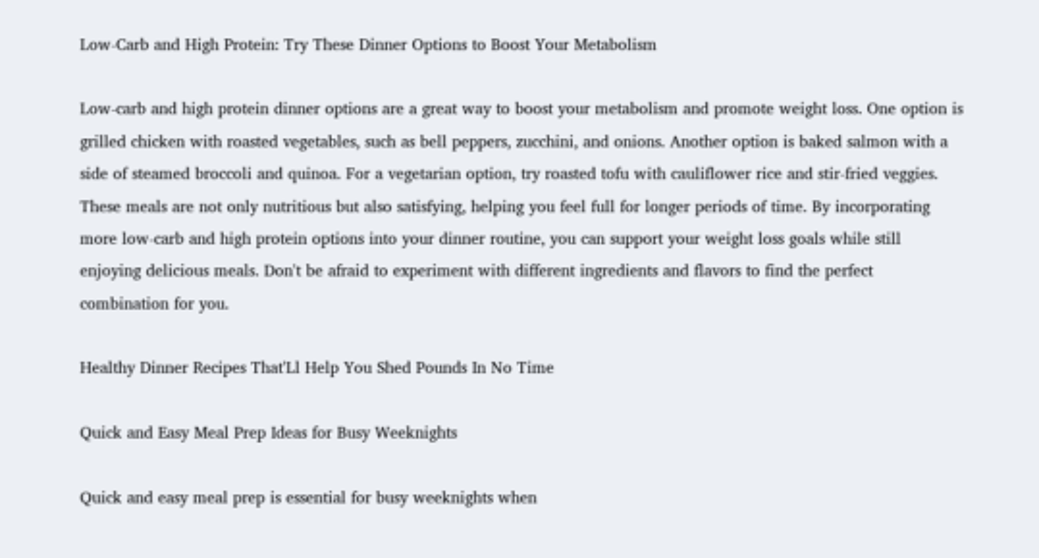Low-Carb and High Protein: Try These Dinner Options to Boost Your Metabolism

Low-carb and high protein dinner options are a great way to boost your metabolism and promote weight loss. One option is grilled chicken with roasted vegetables, such as bell peppers, zucchini, and onions. Another option is baked salmon with a side of steamed broccoli and quinoa. For a vegetarian option, try roasted tofu with cauliflower rice and stir-fried veggies. These meals are not only nutritious but also satisfying, helping you feel full for longer periods of time. By incorporating more low-carb and high protein options into your dinner routine, you can support your weight loss goals while still enjoying delicious meals. Don't be afraid to experiment with different ingredients and flavors to find the perfect combination for you.

Healthy Dinner Recipes That'Ll Help You Shed Pounds In No Time

Quick and Easy Meal Prep Ideas for Busy Weeknights

Quick and easy meal prep is essential for busy weeknights when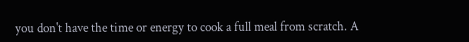you don't have the time or energy to cook a full meal from scratch. A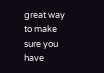great way to make sure you have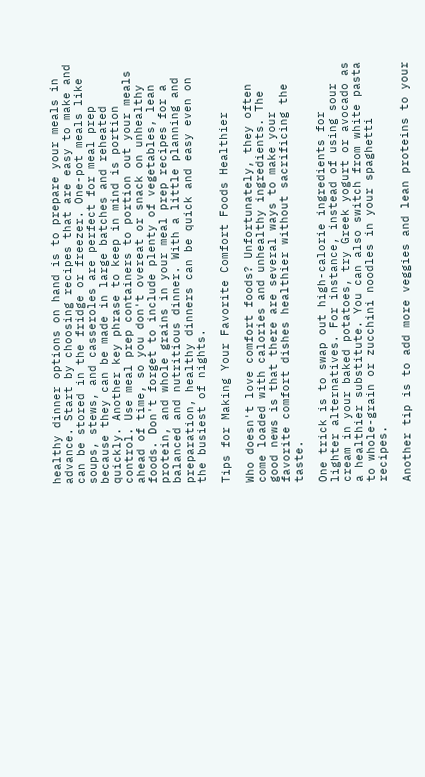healthy dinner options on hand is to prepare your meals in advance. Start by choosing recipes that are easy to make and can be stored in the fridge or freezer. One-pot meals like soups, stews, and casseroles are perfect for meal prep because they can be made in large batches and reheated quickly. Another key phrase to keep in mind is portion control. Use meal prep containers to portion out your meals ahead of time, so you don't overeat or snack on unhealthy foods. Don't forget to include plenty of vegetables, lean protein, and whole grains in your meal prep recipes for a balanced and nutritious dinner. With a little planning and preparation, healthy dinners can be quick and easy even on the busiest of nights.

Tips for Making Your Favorite Comfort Foods Healthier

Who doesn't love comfort foods? Unfortunately, they often come loaded with calories and unhealthy ingredients. The good news is that there are several ways to make your favorite comfort dishes healthier without sacrificing the taste.

One trick is to swap out high-calorie ingredients for lighter alternatives. For instance, instead of using sour cream in your baked potatoes, try Greek yogurt or avocado as a healthier substitute. You can also switch from white pasta to whole-grain or zucchini noodles in your spaghetti recipes.

Another tip is to add more veggies and lean proteins to your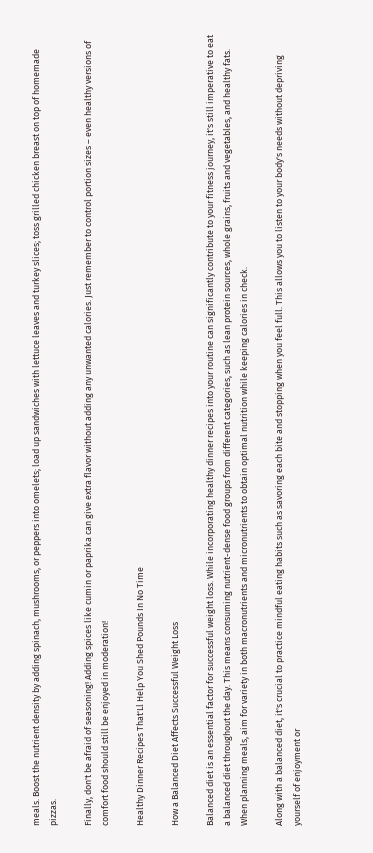meals. Boost the nutrient density by adding spinach, mushrooms, or peppers into omelets; load up sandwiches with lettuce leaves and turkey slices; toss grilled chicken breast on top of homemade pizzas.

Finally, don't be afraid of seasoning! Adding spices like cumin or paprika can give extra flavor without adding any unwanted calories. Just remember to control portion sizes – even healthy versions of comfort food should still be enjoyed in moderation!

Healthy Dinner Recipes That'Ll Help You Shed Pounds In No Time

How a Balanced Diet Affects Successful Weight Loss

Balanced diet is an essential factor for successful weight loss. While incorporating healthy dinner recipes into your routine can significantly contribute to your fitness journey, it's still imperative to eat a balanced diet throughout the day. This means consuming nutrient-dense food groups from different categories, such as lean protein sources, whole grains, fruits and vegetables, and healthy fats. When planning meals, aim for variety in both macronutrients and micronutrients to obtain optimal nutrition while keeping calories in check.

Along with a balanced diet, it's crucial to practice mindful eating habits such as savoring each bite and stopping when you feel full. This allows you to listen to your body's needs without depriving yourself of enjoyment or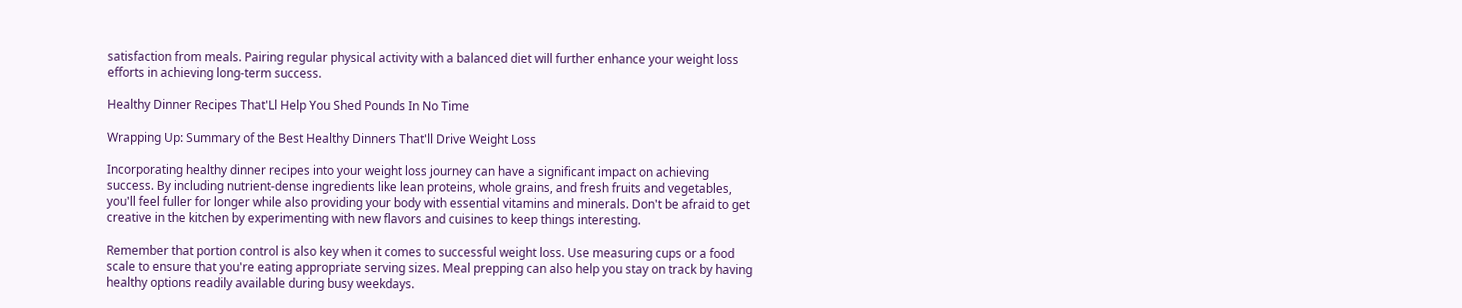satisfaction from meals. Pairing regular physical activity with a balanced diet will further enhance your weight loss efforts in achieving long-term success.

Healthy Dinner Recipes That'Ll Help You Shed Pounds In No Time

Wrapping Up: Summary of the Best Healthy Dinners That'll Drive Weight Loss

Incorporating healthy dinner recipes into your weight loss journey can have a significant impact on achieving success. By including nutrient-dense ingredients like lean proteins, whole grains, and fresh fruits and vegetables, you'll feel fuller for longer while also providing your body with essential vitamins and minerals. Don't be afraid to get creative in the kitchen by experimenting with new flavors and cuisines to keep things interesting.

Remember that portion control is also key when it comes to successful weight loss. Use measuring cups or a food scale to ensure that you're eating appropriate serving sizes. Meal prepping can also help you stay on track by having healthy options readily available during busy weekdays.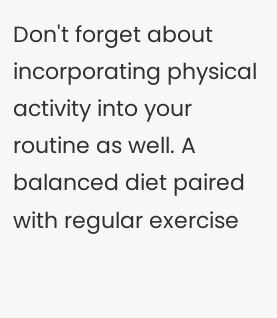Don't forget about incorporating physical activity into your routine as well. A balanced diet paired with regular exercise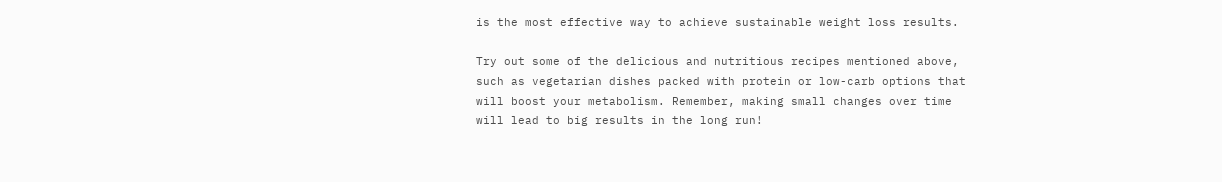is the most effective way to achieve sustainable weight loss results.

Try out some of the delicious and nutritious recipes mentioned above, such as vegetarian dishes packed with protein or low-carb options that will boost your metabolism. Remember, making small changes over time will lead to big results in the long run!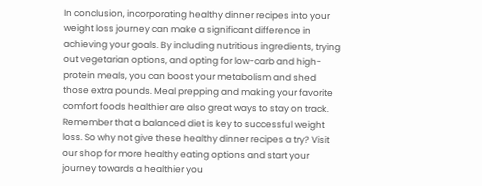In conclusion, incorporating healthy dinner recipes into your weight loss journey can make a significant difference in achieving your goals. By including nutritious ingredients, trying out vegetarian options, and opting for low-carb and high-protein meals, you can boost your metabolism and shed those extra pounds. Meal prepping and making your favorite comfort foods healthier are also great ways to stay on track. Remember that a balanced diet is key to successful weight loss. So why not give these healthy dinner recipes a try? Visit our shop for more healthy eating options and start your journey towards a healthier you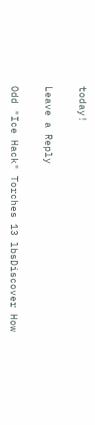today!

Leave a Reply

Odd "Ice Hack" Torches 13 lbsDiscover How